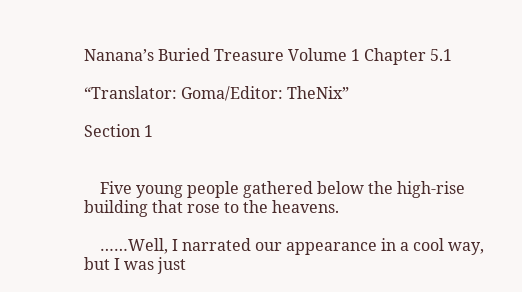Nanana’s Buried Treasure Volume 1 Chapter 5.1

“Translator: Goma/Editor: TheNix”

Section 1


    Five young people gathered below the high-rise building that rose to the heavens.

    ……Well, I narrated our appearance in a cool way, but I was just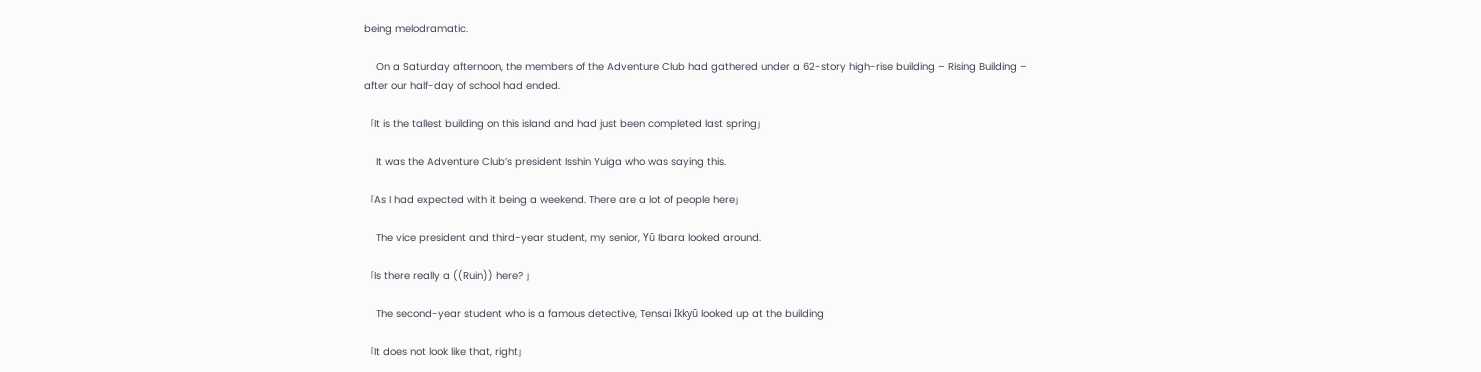being melodramatic.

    On a Saturday afternoon, the members of the Adventure Club had gathered under a 62-story high-rise building – Rising Building – after our half-day of school had ended.

「It is the tallest building on this island and had just been completed last spring」

    It was the Adventure Club’s president Isshin Yuiga who was saying this.

「As I had expected with it being a weekend. There are a lot of people here」

    The vice president and third-year student, my senior, Yū Ibara looked around.

「Is there really a ((Ruin)) here? 」

    The second-year student who is a famous detective, Tensai Ikkyū looked up at the building

「It does not look like that, right」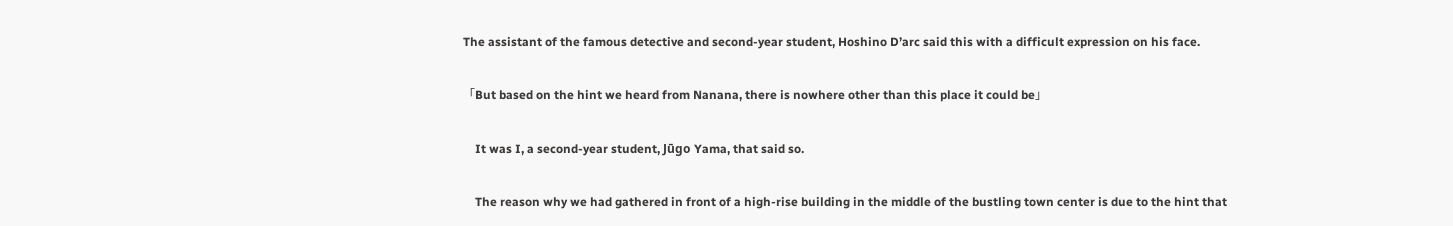The assistant of the famous detective and second-year student, Hoshino D’arc said this with a difficult expression on his face.

「But based on the hint we heard from Nanana, there is nowhere other than this place it could be」

    It was I, a second-year student, Jūgo Yama, that said so.

    The reason why we had gathered in front of a high-rise building in the middle of the bustling town center is due to the hint that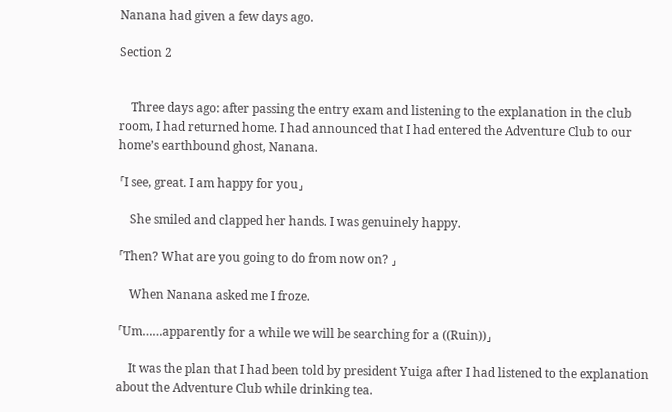Nanana had given a few days ago.

Section 2


    Three days ago: after passing the entry exam and listening to the explanation in the club room, I had returned home. I had announced that I had entered the Adventure Club to our home’s earthbound ghost, Nanana.

「I see, great. I am happy for you」

    She smiled and clapped her hands. I was genuinely happy.

「Then? What are you going to do from now on? 」

    When Nanana asked me I froze.

「Um……apparently for a while we will be searching for a ((Ruin))」

    It was the plan that I had been told by president Yuiga after I had listened to the explanation about the Adventure Club while drinking tea.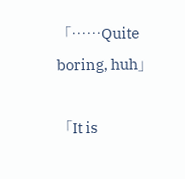「……Quite boring, huh」

「It is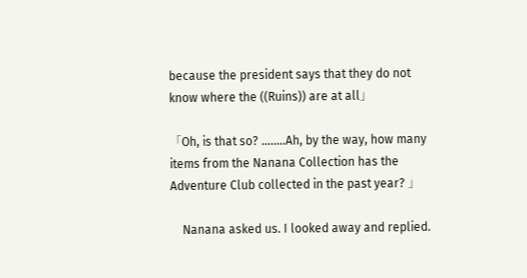because the president says that they do not know where the ((Ruins)) are at all」

「Oh, is that so? ……..Ah, by the way, how many items from the Nanana Collection has the Adventure Club collected in the past year? 」

    Nanana asked us. I looked away and replied.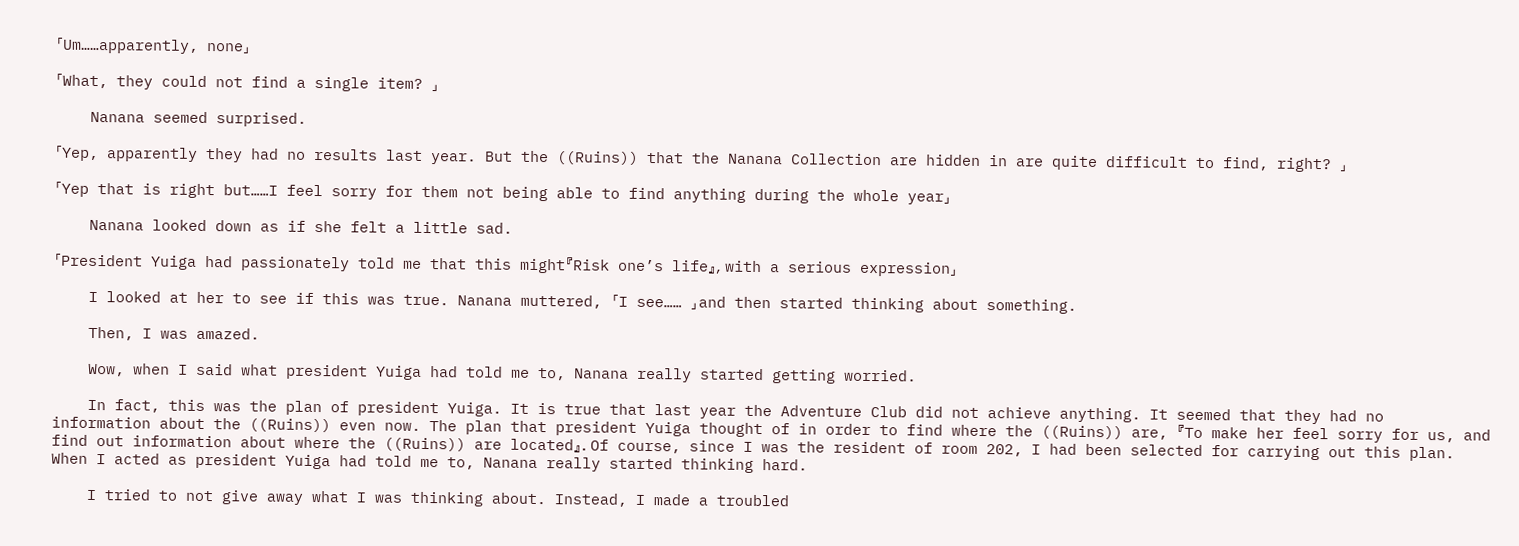「Um……apparently, none」

「What, they could not find a single item? 」

    Nanana seemed surprised.

「Yep, apparently they had no results last year. But the ((Ruins)) that the Nanana Collection are hidden in are quite difficult to find, right? 」

「Yep that is right but……I feel sorry for them not being able to find anything during the whole year」

    Nanana looked down as if she felt a little sad.

「President Yuiga had passionately told me that this might『Risk one’s life』, with a serious expression」

    I looked at her to see if this was true. Nanana muttered, 「I see…… 」and then started thinking about something.

    Then, I was amazed.

    Wow, when I said what president Yuiga had told me to, Nanana really started getting worried.

    In fact, this was the plan of president Yuiga. It is true that last year the Adventure Club did not achieve anything. It seemed that they had no information about the ((Ruins)) even now. The plan that president Yuiga thought of in order to find where the ((Ruins)) are, 『To make her feel sorry for us, and find out information about where the ((Ruins)) are located』. Of course, since I was the resident of room 202, I had been selected for carrying out this plan. When I acted as president Yuiga had told me to, Nanana really started thinking hard.

    I tried to not give away what I was thinking about. Instead, I made a troubled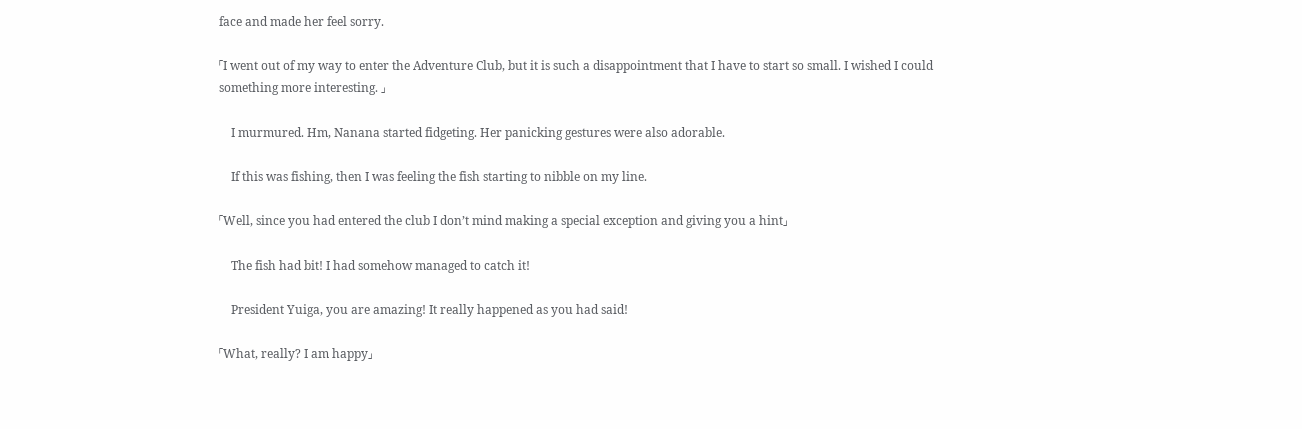face and made her feel sorry.

「I went out of my way to enter the Adventure Club, but it is such a disappointment that I have to start so small. I wished I could something more interesting. 」

    I murmured. Hm, Nanana started fidgeting. Her panicking gestures were also adorable.

    If this was fishing, then I was feeling the fish starting to nibble on my line.

「Well, since you had entered the club I don’t mind making a special exception and giving you a hint」

    The fish had bit! I had somehow managed to catch it!

    President Yuiga, you are amazing! It really happened as you had said!

「What, really? I am happy」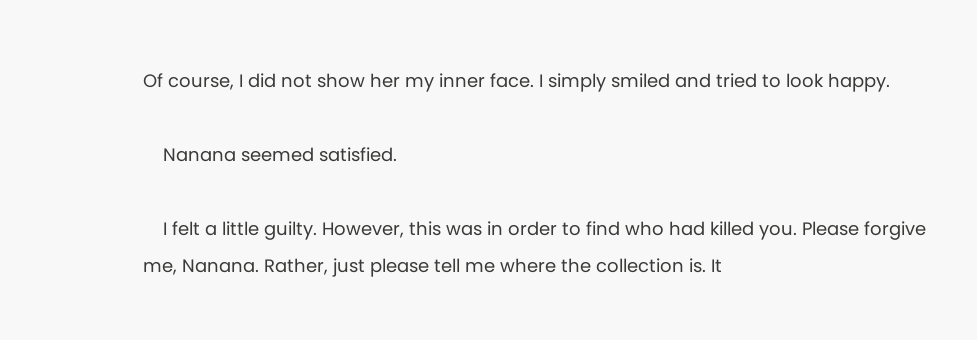Of course, I did not show her my inner face. I simply smiled and tried to look happy.

    Nanana seemed satisfied.

    I felt a little guilty. However, this was in order to find who had killed you. Please forgive me, Nanana. Rather, just please tell me where the collection is. It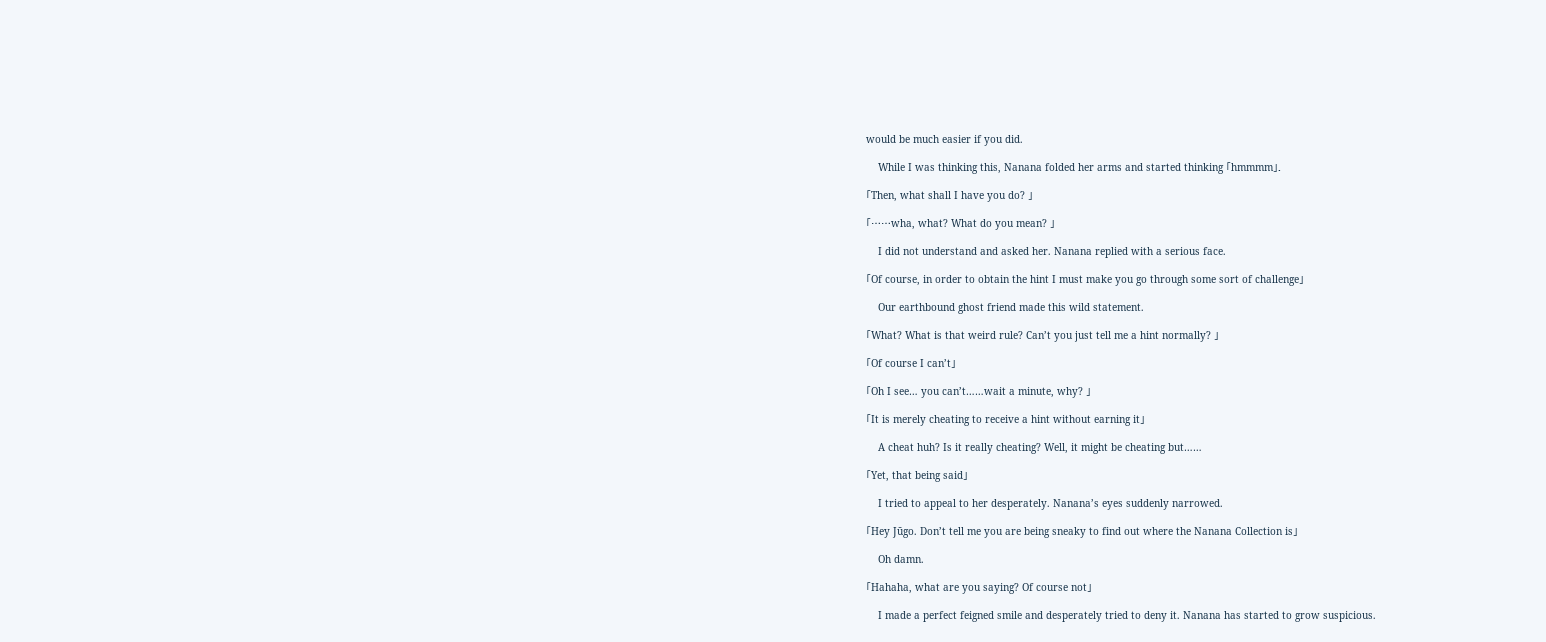would be much easier if you did.

    While I was thinking this, Nanana folded her arms and started thinking 「hmmmm」.

「Then, what shall I have you do? 」

「……wha, what? What do you mean? 」

    I did not understand and asked her. Nanana replied with a serious face.

「Of course, in order to obtain the hint I must make you go through some sort of challenge」

    Our earthbound ghost friend made this wild statement.

「What? What is that weird rule? Can’t you just tell me a hint normally? 」

「Of course I can’t」

「Oh I see… you can’t……wait a minute, why? 」

「It is merely cheating to receive a hint without earning it」

    A cheat huh? Is it really cheating? Well, it might be cheating but……

「Yet, that being said」

    I tried to appeal to her desperately. Nanana’s eyes suddenly narrowed.

「Hey Jūgo. Don’t tell me you are being sneaky to find out where the Nanana Collection is」

    Oh damn.

「Hahaha, what are you saying? Of course not」

    I made a perfect feigned smile and desperately tried to deny it. Nanana has started to grow suspicious.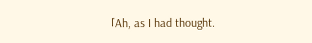「Ah, as I had thought.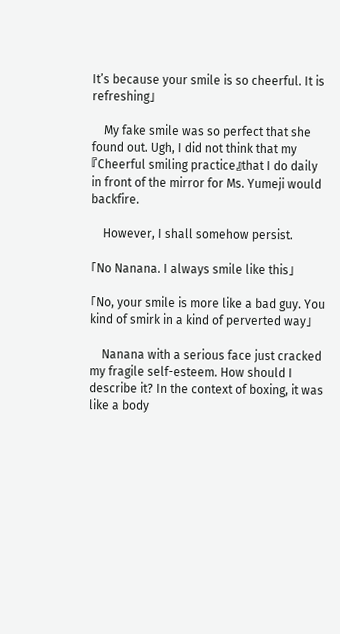It’s because your smile is so cheerful. It is refreshing」

    My fake smile was so perfect that she found out. Ugh, I did not think that my 『Cheerful smiling practice』that I do daily in front of the mirror for Ms. Yumeji would backfire.

    However, I shall somehow persist.

「No Nanana. I always smile like this」

「No, your smile is more like a bad guy. You kind of smirk in a kind of perverted way」

    Nanana with a serious face just cracked my fragile self-esteem. How should I describe it? In the context of boxing, it was like a body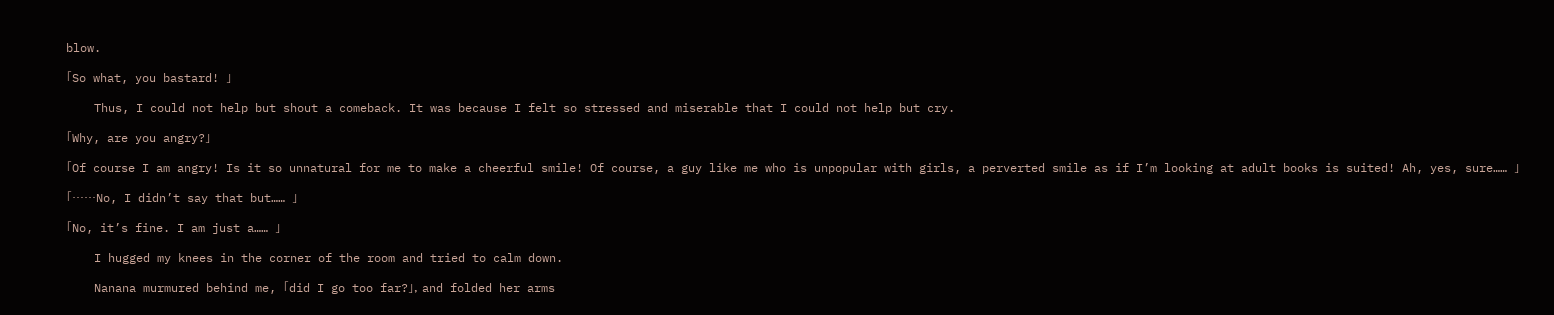blow.

「So what, you bastard! 」

    Thus, I could not help but shout a comeback. It was because I felt so stressed and miserable that I could not help but cry.

「Why, are you angry?」

「Of course I am angry! Is it so unnatural for me to make a cheerful smile! Of course, a guy like me who is unpopular with girls, a perverted smile as if I’m looking at adult books is suited! Ah, yes, sure…… 」

「……No, I didn’t say that but…… 」

「No, it’s fine. I am just a…… 」

    I hugged my knees in the corner of the room and tried to calm down.

    Nanana murmured behind me, 「did I go too far?」, and folded her arms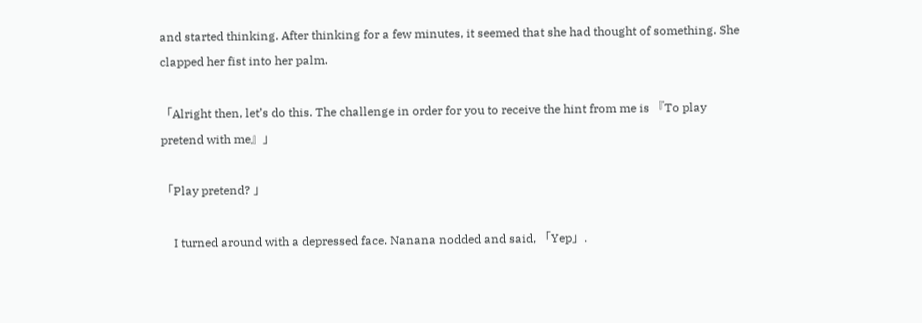and started thinking. After thinking for a few minutes, it seemed that she had thought of something. She clapped her fist into her palm.

「Alright then, let’s do this. The challenge in order for you to receive the hint from me is 『To play pretend with me』」

「Play pretend? 」

    I turned around with a depressed face. Nanana nodded and said, 「Yep」.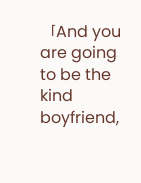「And you are going to be the kind boyfriend,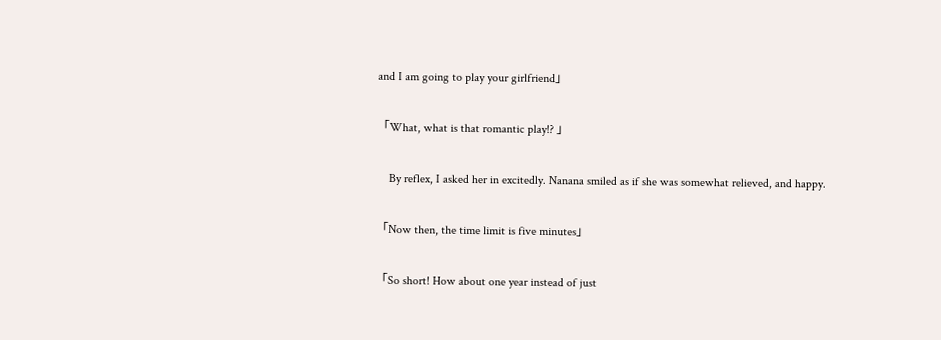and I am going to play your girlfriend」

「What, what is that romantic play!? 」

    By reflex, I asked her in excitedly. Nanana smiled as if she was somewhat relieved, and happy.

「Now then, the time limit is five minutes」

「So short! How about one year instead of just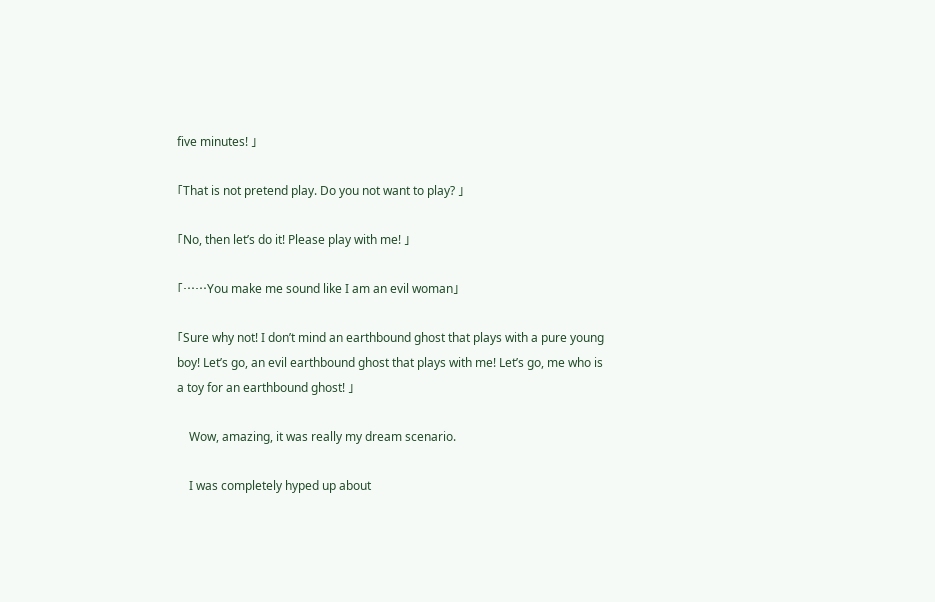five minutes! 」

「That is not pretend play. Do you not want to play? 」

「No, then let’s do it! Please play with me! 」

「……You make me sound like I am an evil woman」

「Sure why not! I don’t mind an earthbound ghost that plays with a pure young boy! Let’s go, an evil earthbound ghost that plays with me! Let’s go, me who is a toy for an earthbound ghost! 」

    Wow, amazing, it was really my dream scenario.

    I was completely hyped up about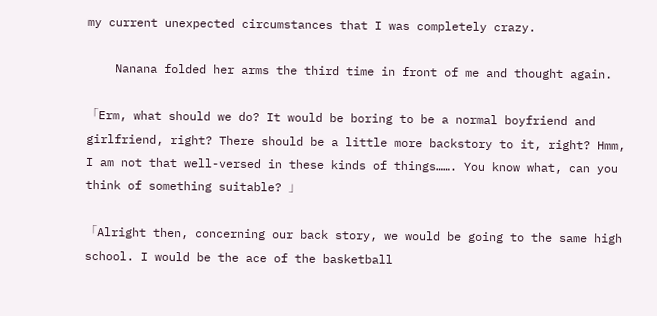my current unexpected circumstances that I was completely crazy.

    Nanana folded her arms the third time in front of me and thought again.

「Erm, what should we do? It would be boring to be a normal boyfriend and girlfriend, right? There should be a little more backstory to it, right? Hmm, I am not that well-versed in these kinds of things……. You know what, can you think of something suitable? 」

「Alright then, concerning our back story, we would be going to the same high school. I would be the ace of the basketball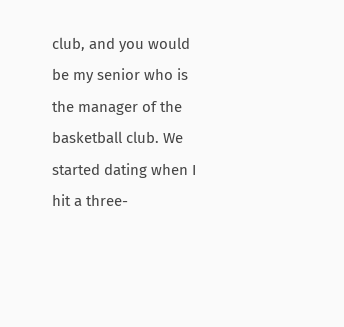club, and you would be my senior who is the manager of the basketball club. We started dating when I hit a three-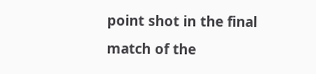point shot in the final match of the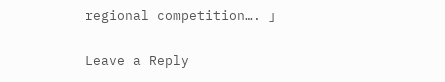regional competition…. 」

Leave a Reply